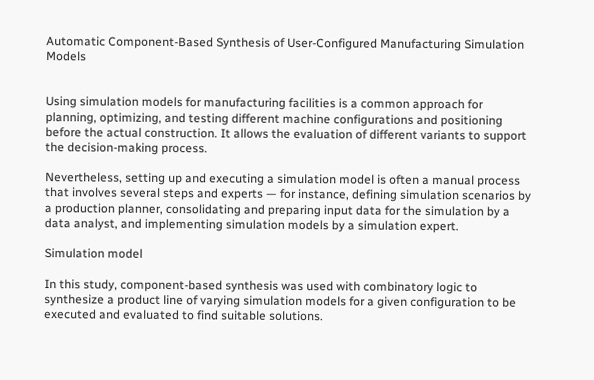Automatic Component-Based Synthesis of User-Configured Manufacturing Simulation Models


Using simulation models for manufacturing facilities is a common approach for planning, optimizing, and testing different machine configurations and positioning before the actual construction. It allows the evaluation of different variants to support the decision-making process.

Nevertheless, setting up and executing a simulation model is often a manual process that involves several steps and experts — for instance, defining simulation scenarios by a production planner, consolidating and preparing input data for the simulation by a data analyst, and implementing simulation models by a simulation expert.

Simulation model

In this study, component-based synthesis was used with combinatory logic to synthesize a product line of varying simulation models for a given configuration to be executed and evaluated to find suitable solutions.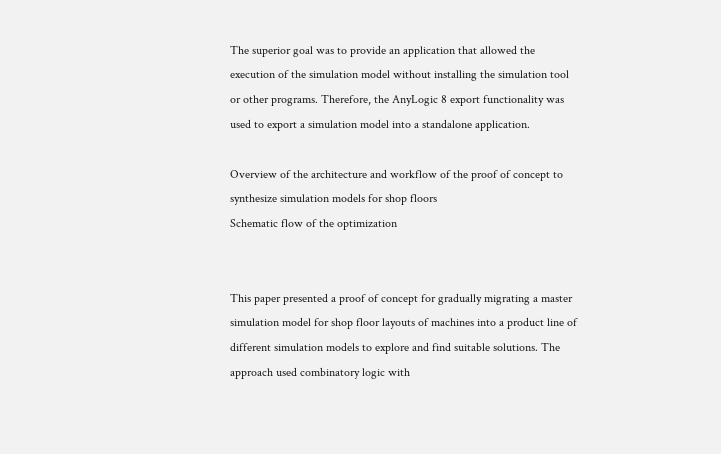The superior goal was to provide an application that allowed the execution of the simulation model without installing the simulation tool or other programs. Therefore, the AnyLogic 8 export functionality was used to export a simulation model into a standalone application.

Overview of the architecture and workflow of the proof of concept to synthesize simulation models for shop floors
Schematic flow of the optimization


This paper presented a proof of concept for gradually migrating a master simulation model for shop floor layouts of machines into a product line of different simulation models to explore and find suitable solutions. The approach used combinatory logic with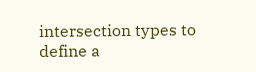intersection types to define a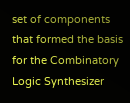set of components that formed the basis for the Combinatory Logic Synthesizer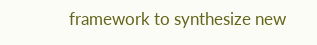framework to synthesize new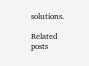solutions.

Related posts